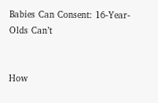Babies Can Consent: 16-Year-Olds Can’t


How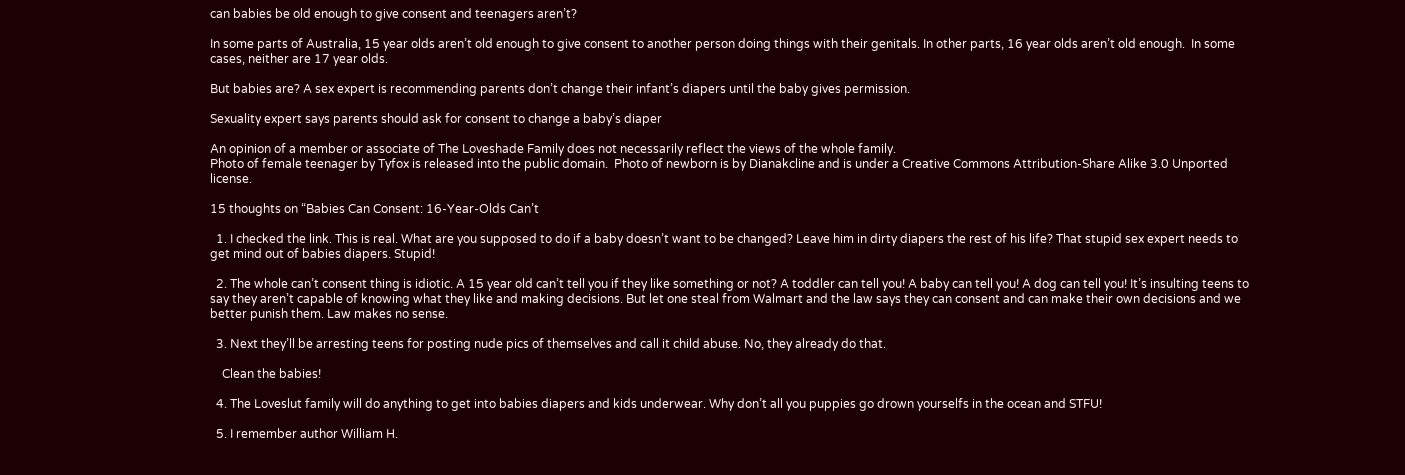can babies be old enough to give consent and teenagers aren’t?

In some parts of Australia, 15 year olds aren’t old enough to give consent to another person doing things with their genitals. In other parts, 16 year olds aren’t old enough.  In some cases, neither are 17 year olds.

But babies are? A sex expert is recommending parents don’t change their infant’s diapers until the baby gives permission.

Sexuality expert says parents should ask for consent to change a baby’s diaper

An opinion of a member or associate of The Loveshade Family does not necessarily reflect the views of the whole family.
Photo of female teenager by Tyfox is released into the public domain.  Photo of newborn is by Dianakcline and is under a Creative Commons Attribution-Share Alike 3.0 Unported license.

15 thoughts on “Babies Can Consent: 16-Year-Olds Can’t

  1. I checked the link. This is real. What are you supposed to do if a baby doesn’t want to be changed? Leave him in dirty diapers the rest of his life? That stupid sex expert needs to get mind out of babies diapers. Stupid!

  2. The whole can’t consent thing is idiotic. A 15 year old can’t tell you if they like something or not? A toddler can tell you! A baby can tell you! A dog can tell you! It’s insulting teens to say they aren’t capable of knowing what they like and making decisions. But let one steal from Walmart and the law says they can consent and can make their own decisions and we better punish them. Law makes no sense.

  3. Next they’ll be arresting teens for posting nude pics of themselves and call it child abuse. No, they already do that.

    Clean the babies!

  4. The Loveslut family will do anything to get into babies diapers and kids underwear. Why don’t all you puppies go drown yourselfs in the ocean and STFU!

  5. I remember author William H.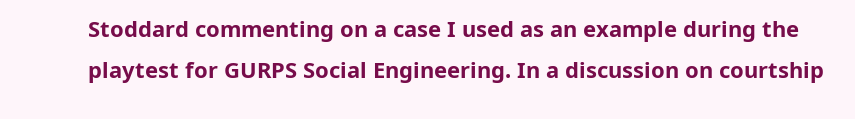Stoddard commenting on a case I used as an example during the playtest for GURPS Social Engineering. In a discussion on courtship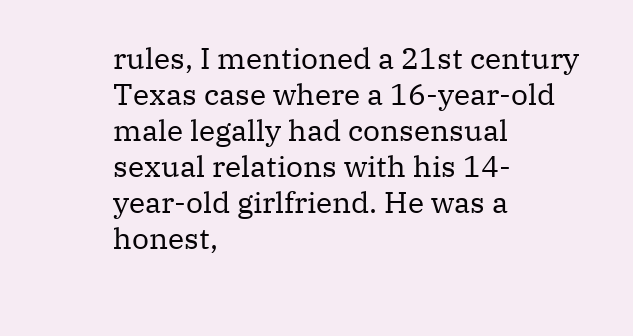rules, I mentioned a 21st century Texas case where a 16-year-old male legally had consensual sexual relations with his 14-year-old girlfriend. He was a honest,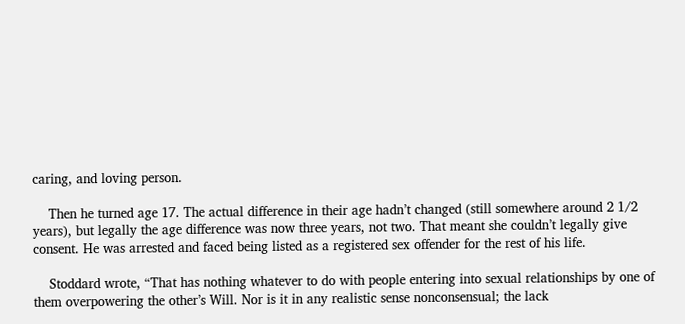caring, and loving person.

    Then he turned age 17. The actual difference in their age hadn’t changed (still somewhere around 2 1/2 years), but legally the age difference was now three years, not two. That meant she couldn’t legally give consent. He was arrested and faced being listed as a registered sex offender for the rest of his life.

    Stoddard wrote, “That has nothing whatever to do with people entering into sexual relationships by one of them overpowering the other’s Will. Nor is it in any realistic sense nonconsensual; the lack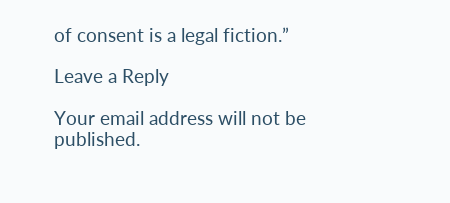of consent is a legal fiction.”

Leave a Reply

Your email address will not be published.